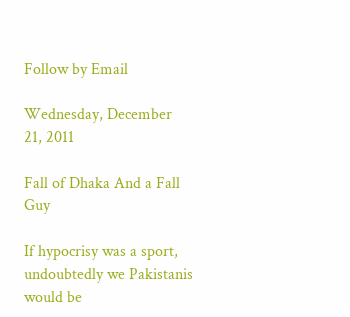Follow by Email

Wednesday, December 21, 2011

Fall of Dhaka And a Fall Guy

If hypocrisy was a sport, undoubtedly we Pakistanis would be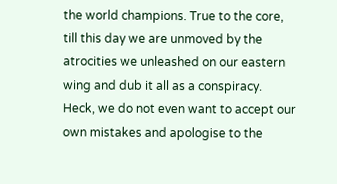the world champions. True to the core, till this day we are unmoved by the atrocities we unleashed on our eastern wing and dub it all as a conspiracy. Heck, we do not even want to accept our own mistakes and apologise to the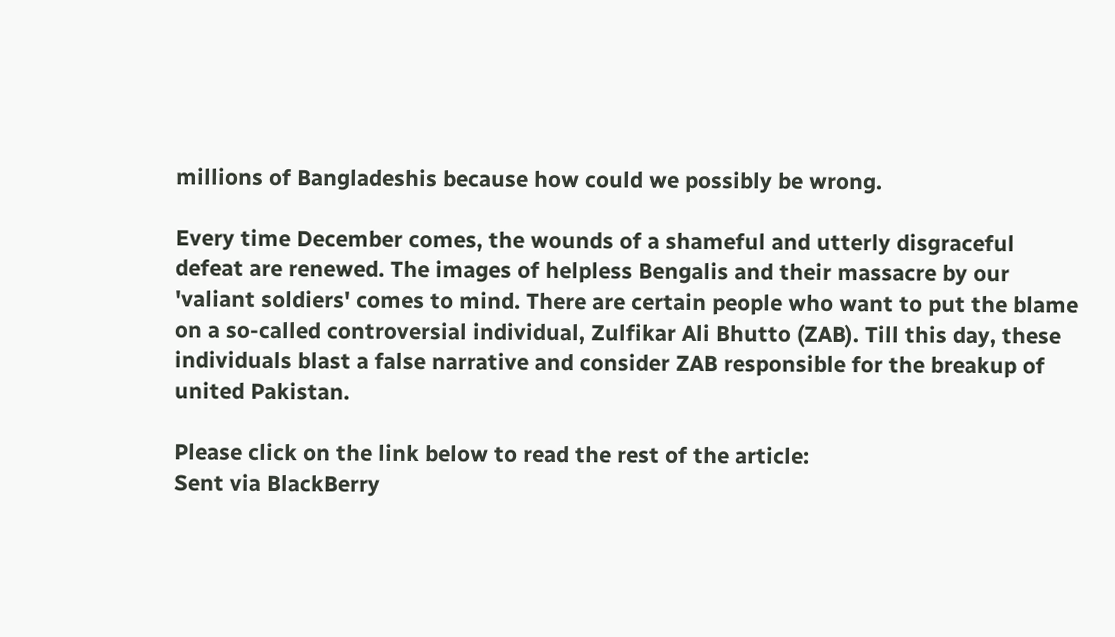millions of Bangladeshis because how could we possibly be wrong.

Every time December comes, the wounds of a shameful and utterly disgraceful defeat are renewed. The images of helpless Bengalis and their massacre by our 'valiant soldiers' comes to mind. There are certain people who want to put the blame on a so-called controversial individual, Zulfikar Ali Bhutto (ZAB). Till this day, these individuals blast a false narrative and consider ZAB responsible for the breakup of united Pakistan.

Please click on the link below to read the rest of the article:
Sent via BlackBerry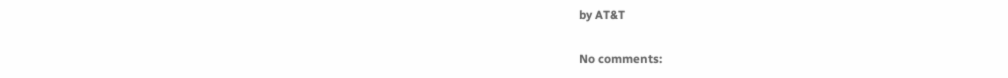by AT&T

No comments: